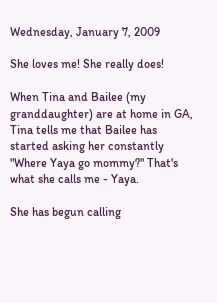Wednesday, January 7, 2009

She loves me! She really does!

When Tina and Bailee (my granddaughter) are at home in GA, Tina tells me that Bailee has started asking her constantly "Where Yaya go mommy?" That's what she calls me - Yaya.

She has begun calling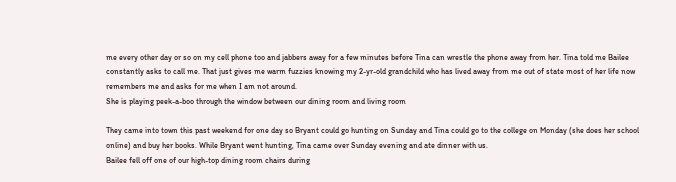me every other day or so on my cell phone too and jabbers away for a few minutes before Tina can wrestle the phone away from her. Tina told me Bailee constantly asks to call me. That just gives me warm fuzzies knowing my 2-yr-old grandchild who has lived away from me out of state most of her life now remembers me and asks for me when I am not around.
She is playing peek-a-boo through the window between our dining room and living room

They came into town this past weekend for one day so Bryant could go hunting on Sunday and Tina could go to the college on Monday (she does her school online) and buy her books. While Bryant went hunting, Tina came over Sunday evening and ate dinner with us.
Bailee fell off one of our high-top dining room chairs during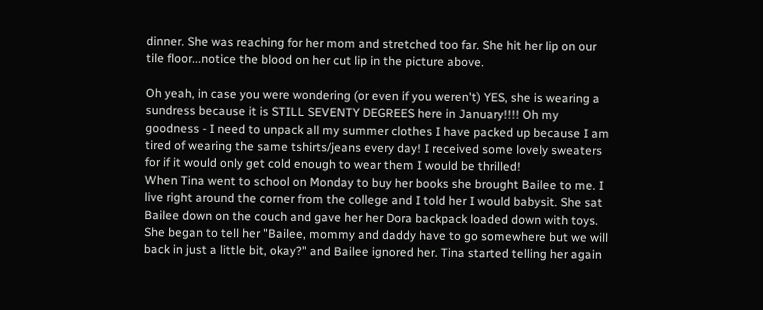dinner. She was reaching for her mom and stretched too far. She hit her lip on our tile floor...notice the blood on her cut lip in the picture above.

Oh yeah, in case you were wondering (or even if you weren't) YES, she is wearing a sundress because it is STILL SEVENTY DEGREES here in January!!!! Oh my goodness - I need to unpack all my summer clothes I have packed up because I am tired of wearing the same tshirts/jeans every day! I received some lovely sweaters for if it would only get cold enough to wear them I would be thrilled!
When Tina went to school on Monday to buy her books she brought Bailee to me. I live right around the corner from the college and I told her I would babysit. She sat Bailee down on the couch and gave her her Dora backpack loaded down with toys. She began to tell her "Bailee, mommy and daddy have to go somewhere but we will back in just a little bit, okay?" and Bailee ignored her. Tina started telling her again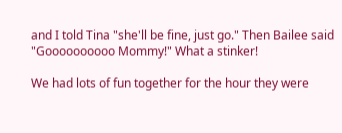and I told Tina "she'll be fine, just go." Then Bailee said "Goooooooooo Mommy!" What a stinker!

We had lots of fun together for the hour they were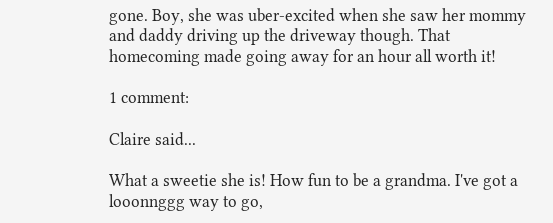gone. Boy, she was uber-excited when she saw her mommy and daddy driving up the driveway though. That homecoming made going away for an hour all worth it!

1 comment:

Claire said...

What a sweetie she is! How fun to be a grandma. I've got a looonnggg way to go,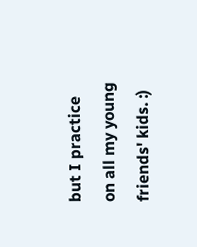but I practice on all my young friends' kids. :)